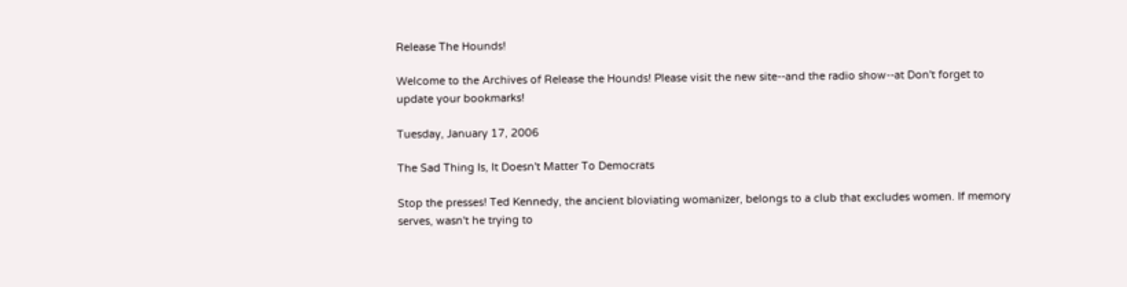Release The Hounds!

Welcome to the Archives of Release the Hounds! Please visit the new site--and the radio show--at Don't forget to update your bookmarks!

Tuesday, January 17, 2006

The Sad Thing Is, It Doesn't Matter To Democrats

Stop the presses! Ted Kennedy, the ancient bloviating womanizer, belongs to a club that excludes women. If memory serves, wasn't he trying to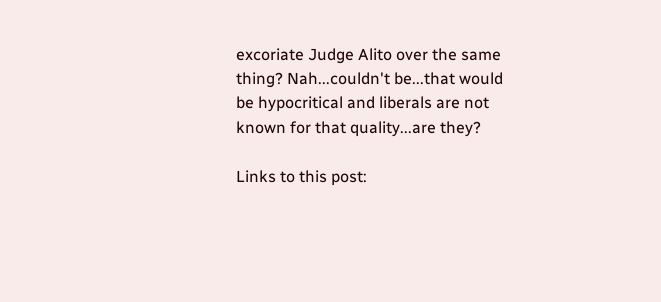excoriate Judge Alito over the same thing? Nah...couldn't be...that would be hypocritical and liberals are not known for that quality...are they?

Links to this post: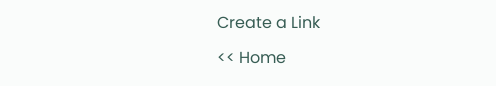Create a Link

<< Home